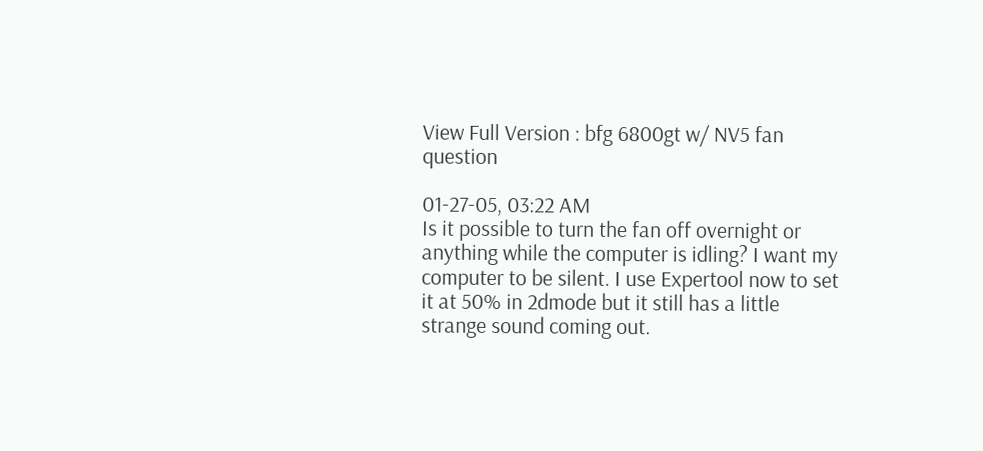View Full Version : bfg 6800gt w/ NV5 fan question

01-27-05, 03:22 AM
Is it possible to turn the fan off overnight or anything while the computer is idling? I want my computer to be silent. I use Expertool now to set it at 50% in 2dmode but it still has a little strange sound coming out.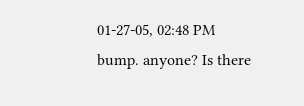01-27-05, 02:48 PM
bump. anyone? Is there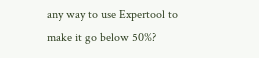any way to use Expertool to make it go below 50%?